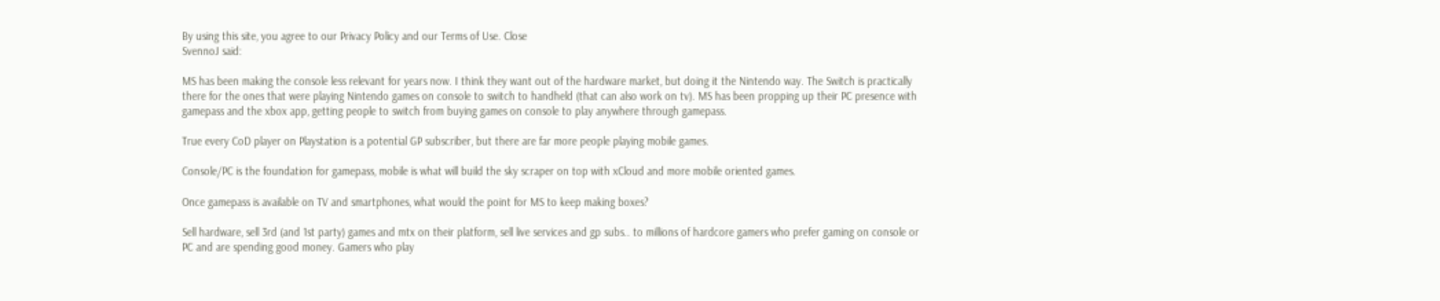By using this site, you agree to our Privacy Policy and our Terms of Use. Close
SvennoJ said:

MS has been making the console less relevant for years now. I think they want out of the hardware market, but doing it the Nintendo way. The Switch is practically there for the ones that were playing Nintendo games on console to switch to handheld (that can also work on tv). MS has been propping up their PC presence with gamepass and the xbox app, getting people to switch from buying games on console to play anywhere through gamepass.

True every CoD player on Playstation is a potential GP subscriber, but there are far more people playing mobile games.

Console/PC is the foundation for gamepass, mobile is what will build the sky scraper on top with xCloud and more mobile oriented games.

Once gamepass is available on TV and smartphones, what would the point for MS to keep making boxes?

Sell hardware, sell 3rd (and 1st party) games and mtx on their platform, sell live services and gp subs.. to millions of hardcore gamers who prefer gaming on console or PC and are spending good money. Gamers who play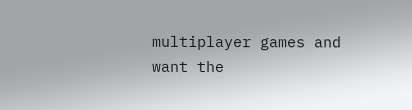multiplayer games and want the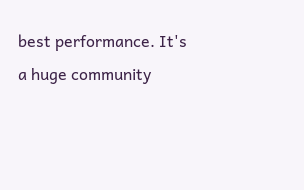best performance. It's a huge community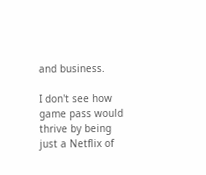and business.

I don't see how game pass would thrive by being just a Netflix of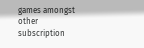games amongst other subscription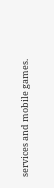services and mobile games.